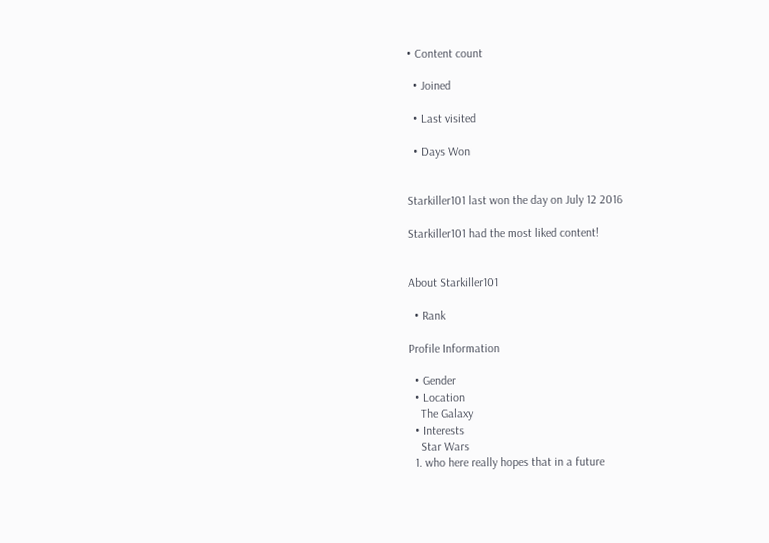• Content count

  • Joined

  • Last visited

  • Days Won


Starkiller101 last won the day on July 12 2016

Starkiller101 had the most liked content!


About Starkiller101

  • Rank

Profile Information

  • Gender
  • Location
    The Galaxy
  • Interests
    Star Wars
  1. who here really hopes that in a future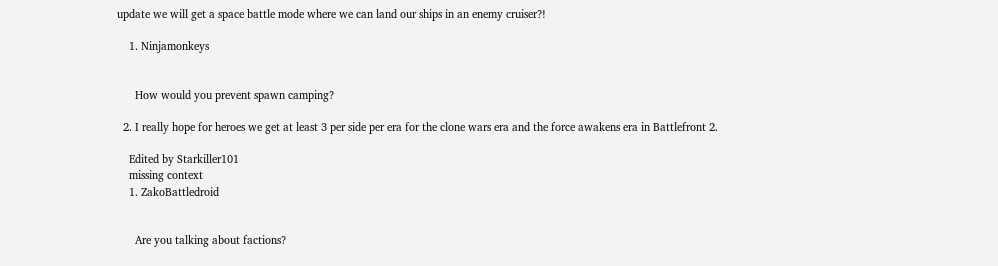update we will get a space battle mode where we can land our ships in an enemy cruiser?!

    1. Ninjamonkeys


      How would you prevent spawn camping?

  2. I really hope for heroes we get at least 3 per side per era for the clone wars era and the force awakens era in Battlefront 2.

    Edited by Starkiller101
    missing context
    1. ZakoBattledroid


      Are you talking about factions?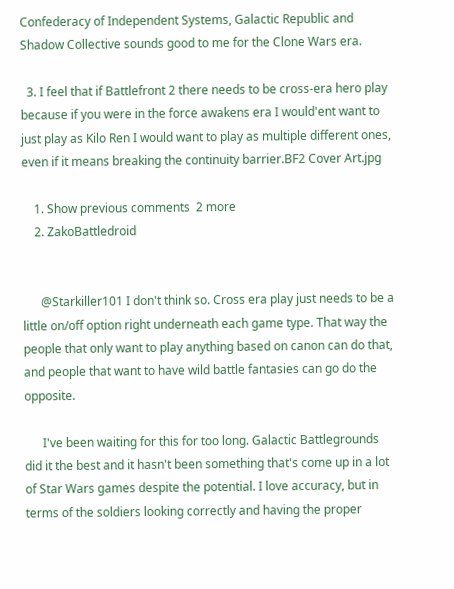Confederacy of Independent Systems, Galactic Republic and Shadow Collective sounds good to me for the Clone Wars era.

  3. I feel that if Battlefront 2 there needs to be cross-era hero play because if you were in the force awakens era I would'ent want to just play as Kilo Ren I would want to play as multiple different ones, even if it means breaking the continuity barrier.BF2 Cover Art.jpg

    1. Show previous comments  2 more
    2. ZakoBattledroid


      @Starkiller101 I don't think so. Cross era play just needs to be a little on/off option right underneath each game type. That way the people that only want to play anything based on canon can do that, and people that want to have wild battle fantasies can go do the opposite.

      I've been waiting for this for too long. Galactic Battlegrounds did it the best and it hasn't been something that's come up in a lot of Star Wars games despite the potential. I love accuracy, but in terms of the soldiers looking correctly and having the proper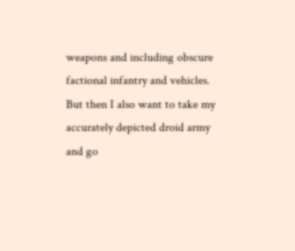weapons and including obscure factional infantry and vehicles. But then I also want to take my accurately depicted droid army and go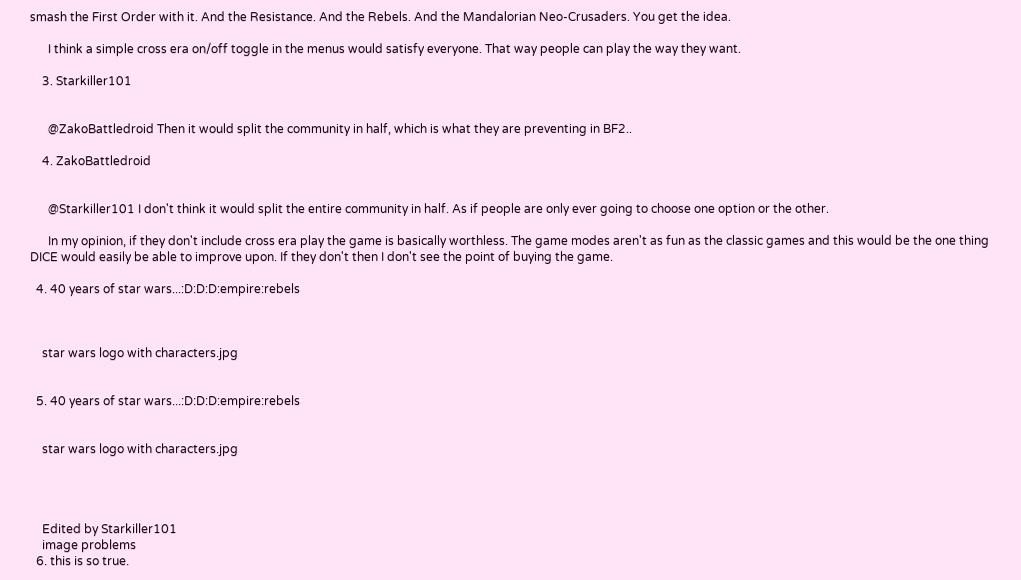smash the First Order with it. And the Resistance. And the Rebels. And the Mandalorian Neo-Crusaders. You get the idea.

      I think a simple cross era on/off toggle in the menus would satisfy everyone. That way people can play the way they want.

    3. Starkiller101


      @ZakoBattledroid Then it would split the community in half, which is what they are preventing in BF2..

    4. ZakoBattledroid


      @Starkiller101 I don't think it would split the entire community in half. As if people are only ever going to choose one option or the other.

      In my opinion, if they don't include cross era play the game is basically worthless. The game modes aren't as fun as the classic games and this would be the one thing DICE would easily be able to improve upon. If they don't then I don't see the point of buying the game.

  4. 40 years of star wars...:D:D:D:empire:rebels



    star wars logo with characters.jpg


  5. 40 years of star wars...:D:D:D:empire:rebels


    star wars logo with characters.jpg




    Edited by Starkiller101
    image problems
  6. this is so true.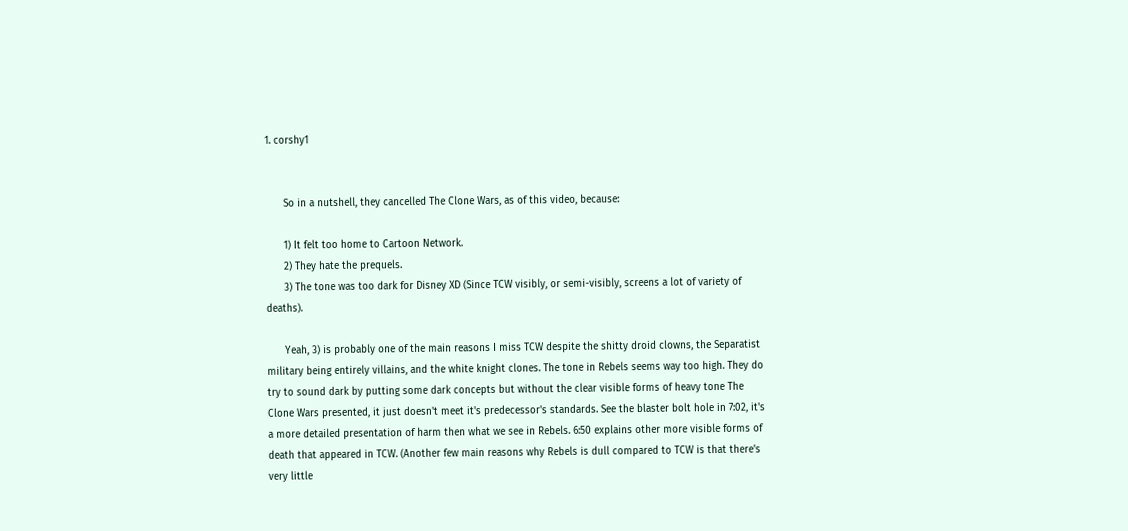1. corshy1


      So in a nutshell, they cancelled The Clone Wars, as of this video, because:

      1) It felt too home to Cartoon Network.
      2) They hate the prequels.
      3) The tone was too dark for Disney XD (Since TCW visibly, or semi-visibly, screens a lot of variety of deaths).

      Yeah, 3) is probably one of the main reasons I miss TCW despite the shitty droid clowns, the Separatist military being entirely villains, and the white knight clones. The tone in Rebels seems way too high. They do try to sound dark by putting some dark concepts but without the clear visible forms of heavy tone The Clone Wars presented, it just doesn't meet it's predecessor's standards. See the blaster bolt hole in 7:02, it's a more detailed presentation of harm then what we see in Rebels. 6:50 explains other more visible forms of death that appeared in TCW. (Another few main reasons why Rebels is dull compared to TCW is that there's very little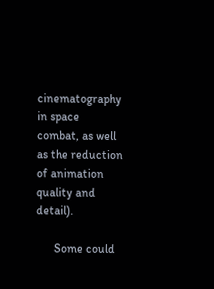cinematography in space combat, as well as the reduction of animation quality and detail).

      Some could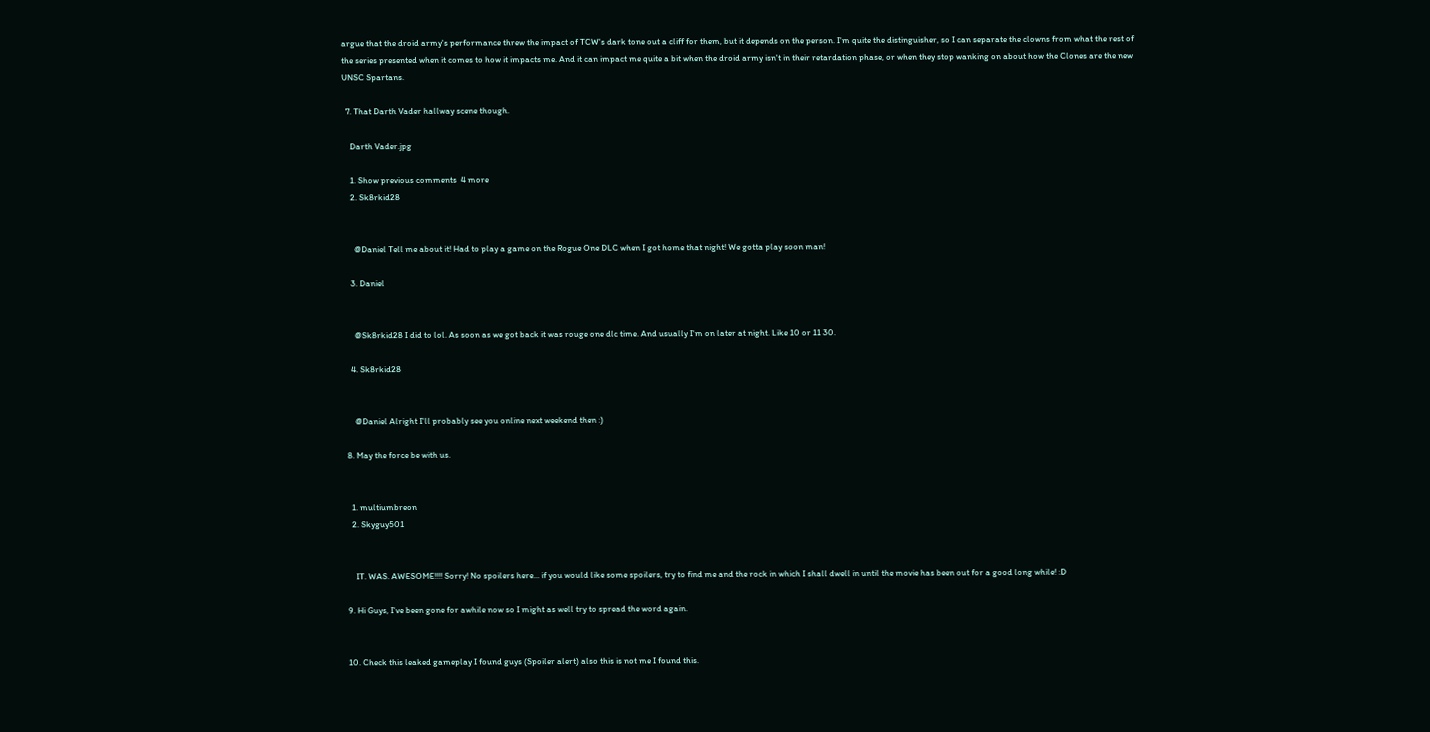argue that the droid army's performance threw the impact of TCW's dark tone out a cliff for them, but it depends on the person. I'm quite the distinguisher, so I can separate the clowns from what the rest of the series presented when it comes to how it impacts me. And it can impact me quite a bit when the droid army isn't in their retardation phase, or when they stop wanking on about how the Clones are the new UNSC Spartans.

  7. That Darth Vader hallway scene though.

    Darth Vader.jpg

    1. Show previous comments  4 more
    2. Sk8rkid28


      @Daniel Tell me about it! Had to play a game on the Rogue One DLC when I got home that night! We gotta play soon man!

    3. Daniel


      @Sk8rkid28 I did to lol. As soon as we got back it was rouge one dlc time. And usually I'm on later at night. Like 10 or 11 30.

    4. Sk8rkid28


      @Daniel Alright I'll probably see you online next weekend then :)

  8. May the force be with us.


    1. multiumbreon
    2. Skyguy501


      IT. WAS. AWESOME!!!! Sorry! No spoilers here... if you would like some spoilers, try to find me and the rock in which I shall dwell in until the movie has been out for a good long while! :D

  9. Hi Guys, I've been gone for awhile now so I might as well try to spread the word again.


  10. Check this leaked gameplay I found guys (Spoiler alert) also this is not me I found this.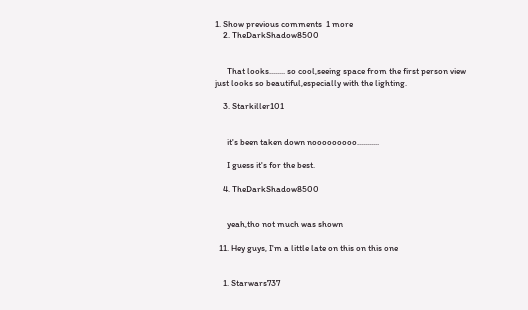1. Show previous comments  1 more
    2. TheDarkShadow8500


      That looks........ so cool,seeing space from the first person view just looks so beautiful,especially with the lighting.

    3. Starkiller101


      it's been taken down nooooooooo...........

      I guess it's for the best.

    4. TheDarkShadow8500


      yeah,tho not much was shown

  11. Hey guys, I'm a little late on this on this one


    1. Starwars737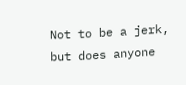Not to be a jerk, but does anyone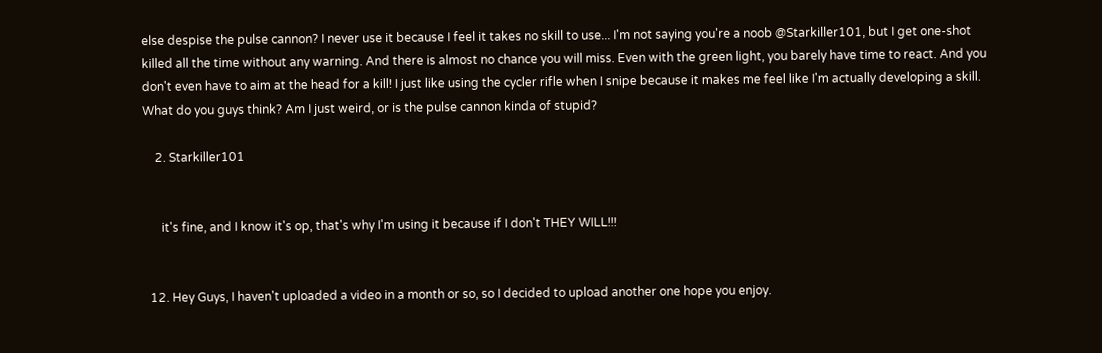else despise the pulse cannon? I never use it because I feel it takes no skill to use... I'm not saying you're a noob @Starkiller101, but I get one-shot killed all the time without any warning. And there is almost no chance you will miss. Even with the green light, you barely have time to react. And you don't even have to aim at the head for a kill! I just like using the cycler rifle when I snipe because it makes me feel like I'm actually developing a skill. What do you guys think? Am I just weird, or is the pulse cannon kinda of stupid?

    2. Starkiller101


      it's fine, and I know it's op, that's why I'm using it because if I don't THEY WILL!!!


  12. Hey Guys, I haven't uploaded a video in a month or so, so I decided to upload another one hope you enjoy.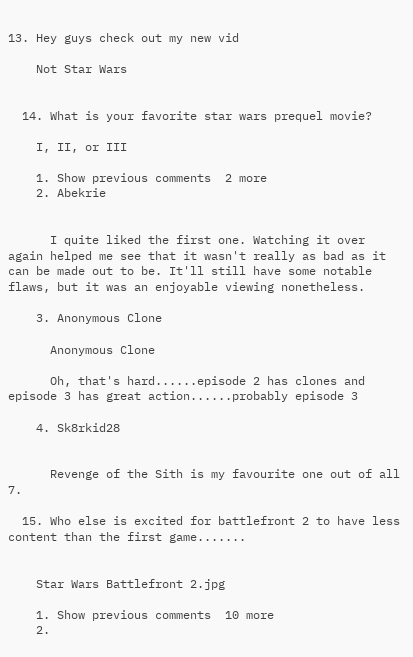13. Hey guys check out my new vid

    Not Star Wars


  14. What is your favorite star wars prequel movie?

    I, II, or III

    1. Show previous comments  2 more
    2. Abekrie


      I quite liked the first one. Watching it over again helped me see that it wasn't really as bad as it can be made out to be. It'll still have some notable flaws, but it was an enjoyable viewing nonetheless.

    3. Anonymous Clone

      Anonymous Clone

      Oh, that's hard......episode 2 has clones and episode 3 has great action......probably episode 3

    4. Sk8rkid28


      Revenge of the Sith is my favourite one out of all 7.

  15. Who else is excited for battlefront 2 to have less content than the first game.......


    Star Wars Battlefront 2.jpg

    1. Show previous comments  10 more
    2.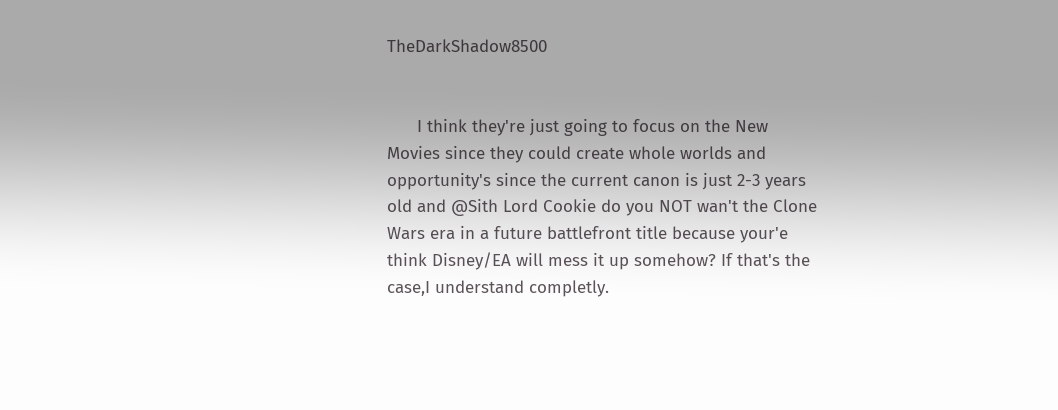TheDarkShadow8500


      I think they're just going to focus on the New Movies since they could create whole worlds and opportunity's since the current canon is just 2-3 years old and @Sith Lord Cookie do you NOT wan't the Clone Wars era in a future battlefront title because your'e think Disney/EA will mess it up somehow? If that's the case,I understand completly.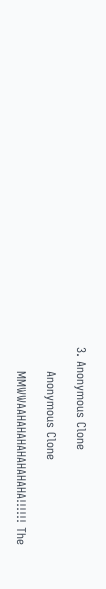3. Anonymous Clone

      Anonymous Clone

      MMWWAAHAHAHAHAHAHAHA!!!!!! The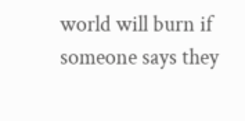world will burn if someone says they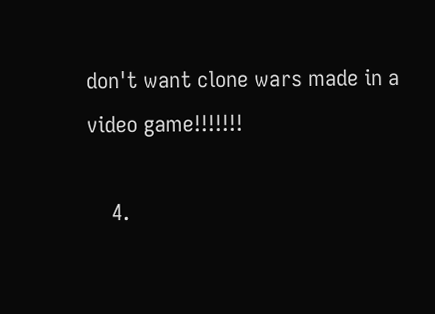don't want clone wars made in a video game!!!!!!!

    4.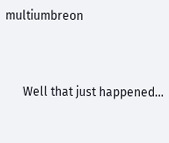multiumbreon


      Well that just happened...